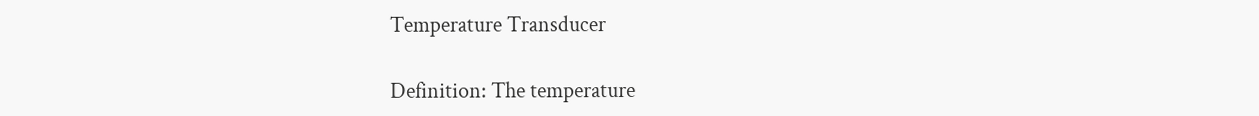Temperature Transducer

Definition: The temperature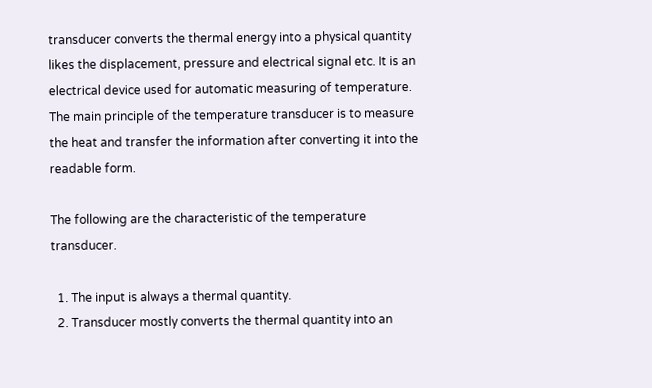transducer converts the thermal energy into a physical quantity likes the displacement, pressure and electrical signal etc. It is an electrical device used for automatic measuring of temperature. The main principle of the temperature transducer is to measure the heat and transfer the information after converting it into the readable form.

The following are the characteristic of the temperature transducer.

  1. The input is always a thermal quantity.
  2. Transducer mostly converts the thermal quantity into an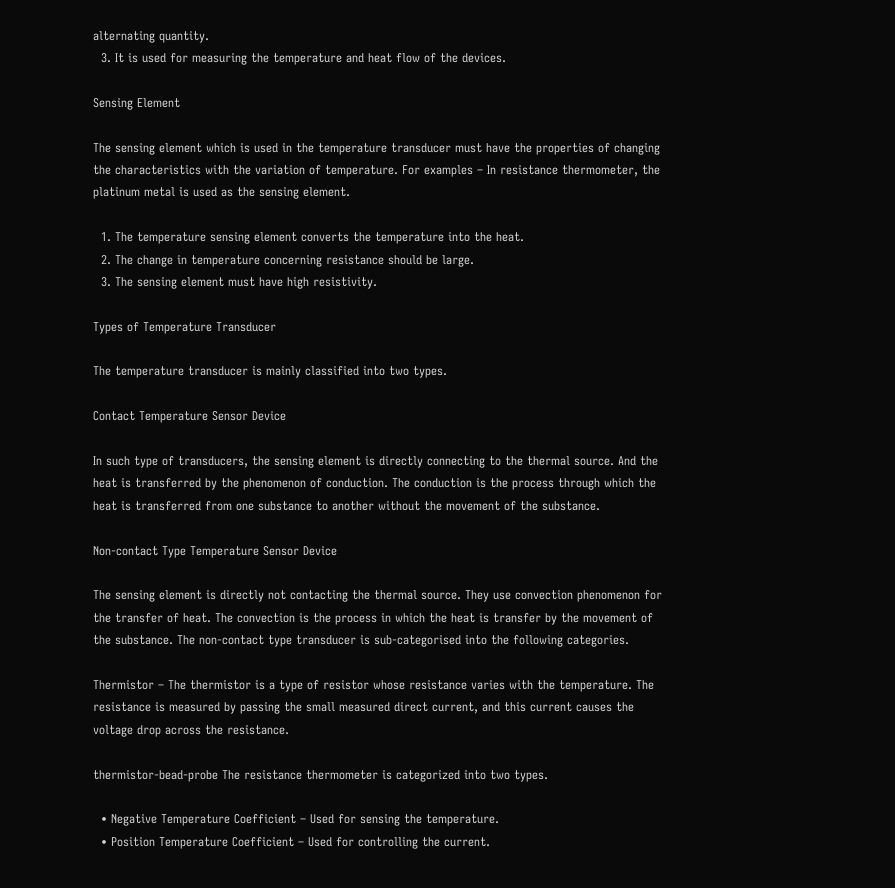alternating quantity.
  3. It is used for measuring the temperature and heat flow of the devices.

Sensing Element

The sensing element which is used in the temperature transducer must have the properties of changing the characteristics with the variation of temperature. For examples – In resistance thermometer, the platinum metal is used as the sensing element.

  1. The temperature sensing element converts the temperature into the heat.
  2. The change in temperature concerning resistance should be large.
  3. The sensing element must have high resistivity.

Types of Temperature Transducer

The temperature transducer is mainly classified into two types.

Contact Temperature Sensor Device

In such type of transducers, the sensing element is directly connecting to the thermal source. And the heat is transferred by the phenomenon of conduction. The conduction is the process through which the heat is transferred from one substance to another without the movement of the substance.

Non-contact Type Temperature Sensor Device

The sensing element is directly not contacting the thermal source. They use convection phenomenon for the transfer of heat. The convection is the process in which the heat is transfer by the movement of the substance. The non-contact type transducer is sub-categorised into the following categories.

Thermistor – The thermistor is a type of resistor whose resistance varies with the temperature. The resistance is measured by passing the small measured direct current, and this current causes the voltage drop across the resistance.

thermistor-bead-probe The resistance thermometer is categorized into two types.

  • Negative Temperature Coefficient – Used for sensing the temperature.
  • Position Temperature Coefficient – Used for controlling the current.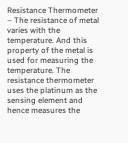Resistance Thermometer – The resistance of metal varies with the temperature. And this property of the metal is used for measuring the temperature. The resistance thermometer uses the platinum as the sensing element and hence measures the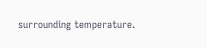surrounding temperature.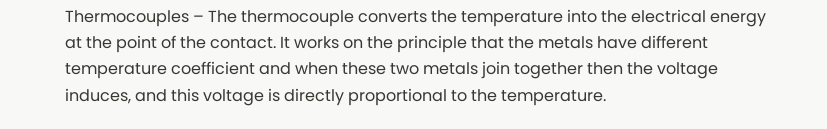Thermocouples – The thermocouple converts the temperature into the electrical energy at the point of the contact. It works on the principle that the metals have different temperature coefficient and when these two metals join together then the voltage induces, and this voltage is directly proportional to the temperature.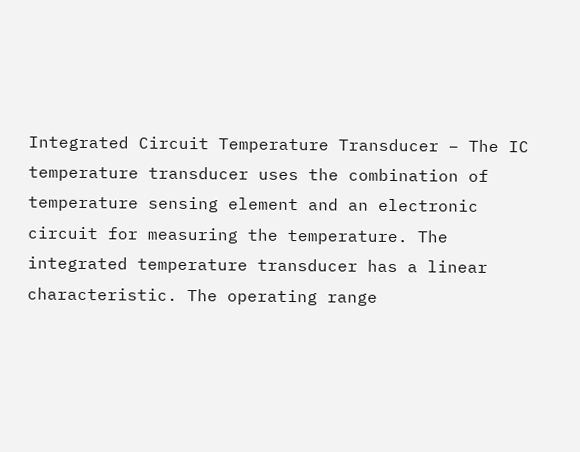Integrated Circuit Temperature Transducer – The IC temperature transducer uses the combination of temperature sensing element and an electronic circuit for measuring the temperature. The integrated temperature transducer has a linear characteristic. The operating range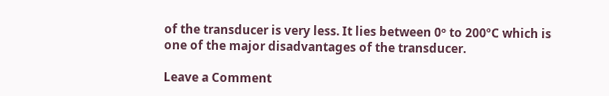of the transducer is very less. It lies between 0ᵒ to 200ºC which is one of the major disadvantages of the transducer.

Leave a Comment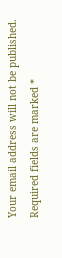Your email address will not be published. Required fields are marked *